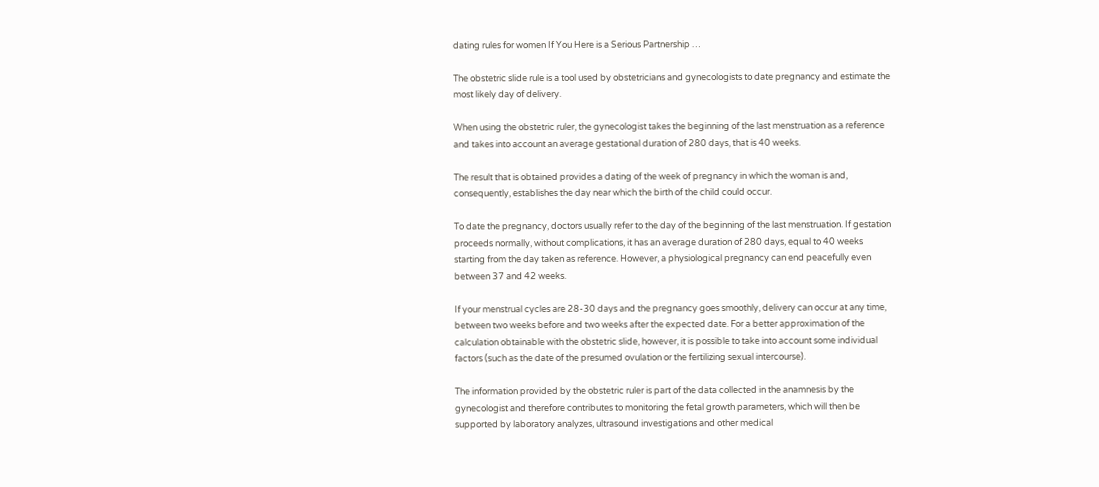dating rules for women If You Here is a Serious Partnership …

The obstetric slide rule is a tool used by obstetricians and gynecologists to date pregnancy and estimate the most likely day of delivery.

When using the obstetric ruler, the gynecologist takes the beginning of the last menstruation as a reference and takes into account an average gestational duration of 280 days, that is 40 weeks.

The result that is obtained provides a dating of the week of pregnancy in which the woman is and, consequently, establishes the day near which the birth of the child could occur.

To date the pregnancy, doctors usually refer to the day of the beginning of the last menstruation. If gestation proceeds normally, without complications, it has an average duration of 280 days, equal to 40 weeks starting from the day taken as reference. However, a physiological pregnancy can end peacefully even between 37 and 42 weeks.

If your menstrual cycles are 28-30 days and the pregnancy goes smoothly, delivery can occur at any time, between two weeks before and two weeks after the expected date. For a better approximation of the calculation obtainable with the obstetric slide, however, it is possible to take into account some individual factors (such as the date of the presumed ovulation or the fertilizing sexual intercourse).

The information provided by the obstetric ruler is part of the data collected in the anamnesis by the gynecologist and therefore contributes to monitoring the fetal growth parameters, which will then be supported by laboratory analyzes, ultrasound investigations and other medical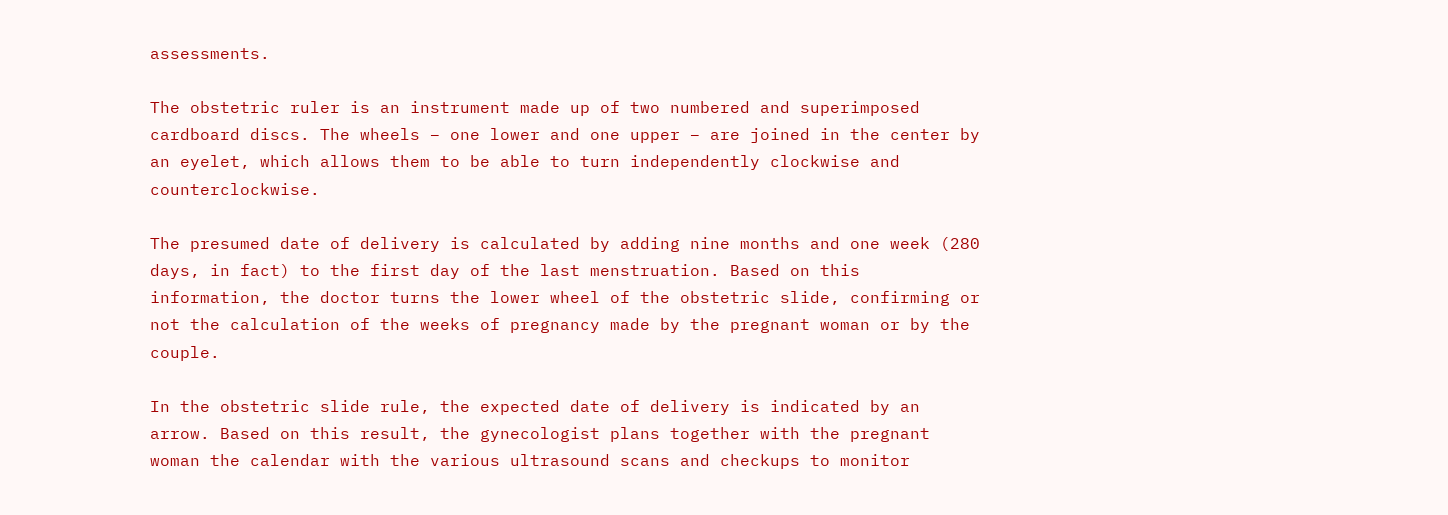assessments.

The obstetric ruler is an instrument made up of two numbered and superimposed cardboard discs. The wheels – one lower and one upper – are joined in the center by an eyelet, which allows them to be able to turn independently clockwise and counterclockwise.

The presumed date of delivery is calculated by adding nine months and one week (280 days, in fact) to the first day of the last menstruation. Based on this information, the doctor turns the lower wheel of the obstetric slide, confirming or not the calculation of the weeks of pregnancy made by the pregnant woman or by the couple.

In the obstetric slide rule, the expected date of delivery is indicated by an arrow. Based on this result, the gynecologist plans together with the pregnant woman the calendar with the various ultrasound scans and checkups to monitor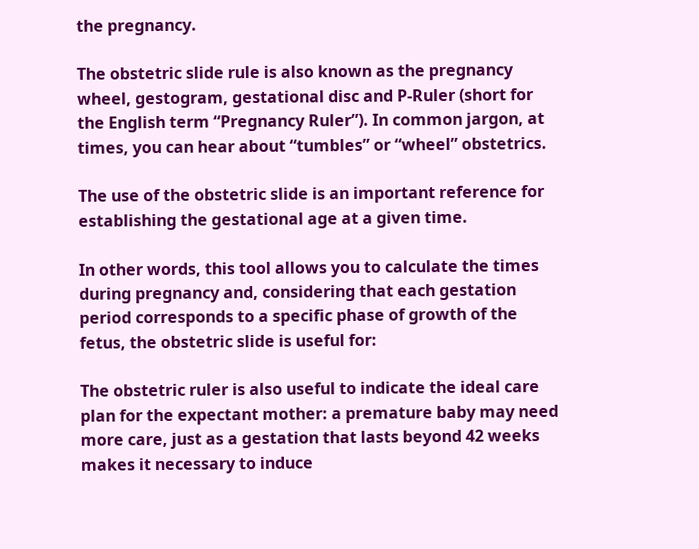the pregnancy.

The obstetric slide rule is also known as the pregnancy wheel, gestogram, gestational disc and P-Ruler (short for the English term “Pregnancy Ruler”). In common jargon, at times, you can hear about “tumbles” or “wheel” obstetrics.

The use of the obstetric slide is an important reference for establishing the gestational age at a given time.

In other words, this tool allows you to calculate the times during pregnancy and, considering that each gestation period corresponds to a specific phase of growth of the fetus, the obstetric slide is useful for:

The obstetric ruler is also useful to indicate the ideal care plan for the expectant mother: a premature baby may need more care, just as a gestation that lasts beyond 42 weeks makes it necessary to induce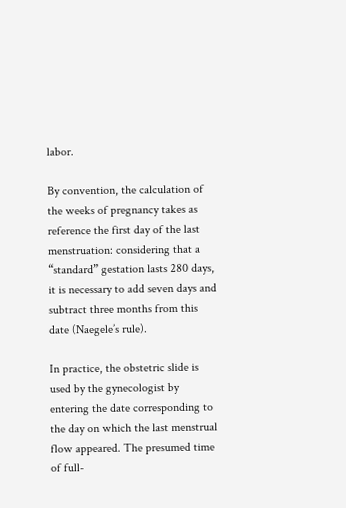labor.

By convention, the calculation of the weeks of pregnancy takes as reference the first day of the last menstruation: considering that a “standard” gestation lasts 280 days, it is necessary to add seven days and subtract three months from this date (Naegele’s rule).

In practice, the obstetric slide is used by the gynecologist by entering the date corresponding to the day on which the last menstrual flow appeared. The presumed time of full-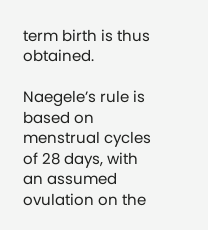term birth is thus obtained.

Naegele’s rule is based on menstrual cycles of 28 days, with an assumed ovulation on the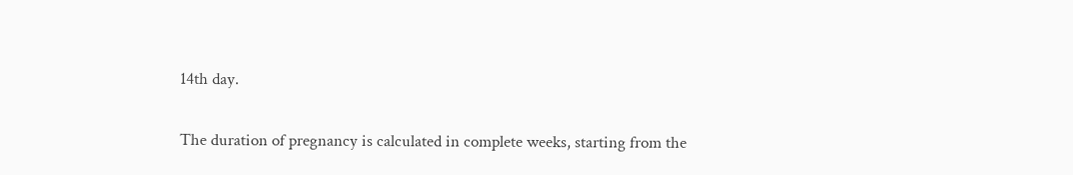14th day.

The duration of pregnancy is calculated in complete weeks, starting from the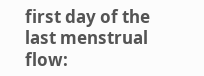first day of the last menstrual flow: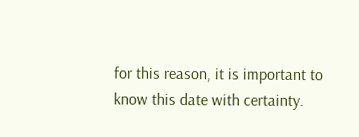for this reason, it is important to know this date with certainty.